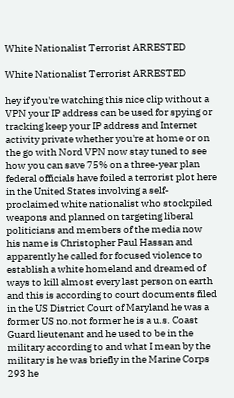White Nationalist Terrorist ARRESTED

White Nationalist Terrorist ARRESTED

hey if you're watching this nice clip without a VPN your IP address can be used for spying or tracking keep your IP address and Internet activity private whether you're at home or on the go with Nord VPN now stay tuned to see how you can save 75% on a three-year plan federal officials have foiled a terrorist plot here in the United States involving a self-proclaimed white nationalist who stockpiled weapons and planned on targeting liberal politicians and members of the media now his name is Christopher Paul Hassan and apparently he called for focused violence to establish a white homeland and dreamed of ways to kill almost every last person on earth and this is according to court documents filed in the US District Court of Maryland he was a former US no.not former he is a u.s. Coast Guard lieutenant and he used to be in the military according to and what I mean by the military is he was briefly in the Marine Corps 293 he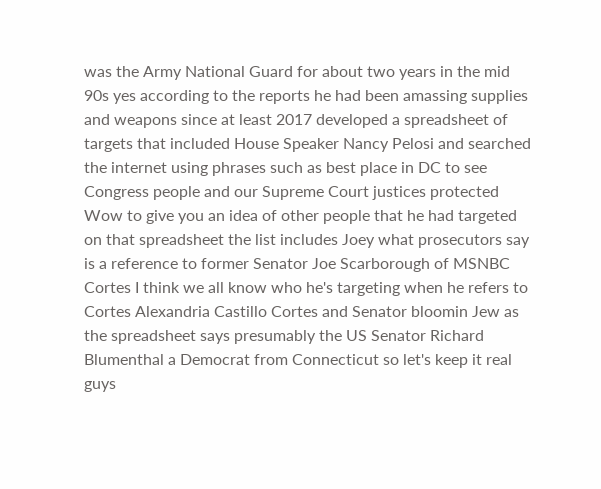was the Army National Guard for about two years in the mid 90s yes according to the reports he had been amassing supplies and weapons since at least 2017 developed a spreadsheet of targets that included House Speaker Nancy Pelosi and searched the internet using phrases such as best place in DC to see Congress people and our Supreme Court justices protected Wow to give you an idea of other people that he had targeted on that spreadsheet the list includes Joey what prosecutors say is a reference to former Senator Joe Scarborough of MSNBC Cortes I think we all know who he's targeting when he refers to Cortes Alexandria Castillo Cortes and Senator bloomin Jew as the spreadsheet says presumably the US Senator Richard Blumenthal a Democrat from Connecticut so let's keep it real guys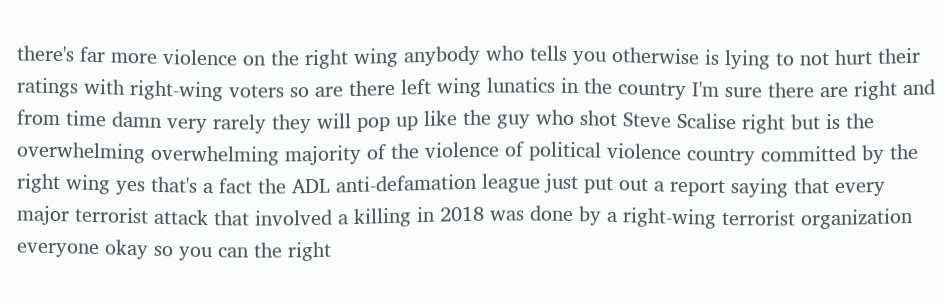there's far more violence on the right wing anybody who tells you otherwise is lying to not hurt their ratings with right-wing voters so are there left wing lunatics in the country I'm sure there are right and from time damn very rarely they will pop up like the guy who shot Steve Scalise right but is the overwhelming overwhelming majority of the violence of political violence country committed by the right wing yes that's a fact the ADL anti-defamation league just put out a report saying that every major terrorist attack that involved a killing in 2018 was done by a right-wing terrorist organization everyone okay so you can the right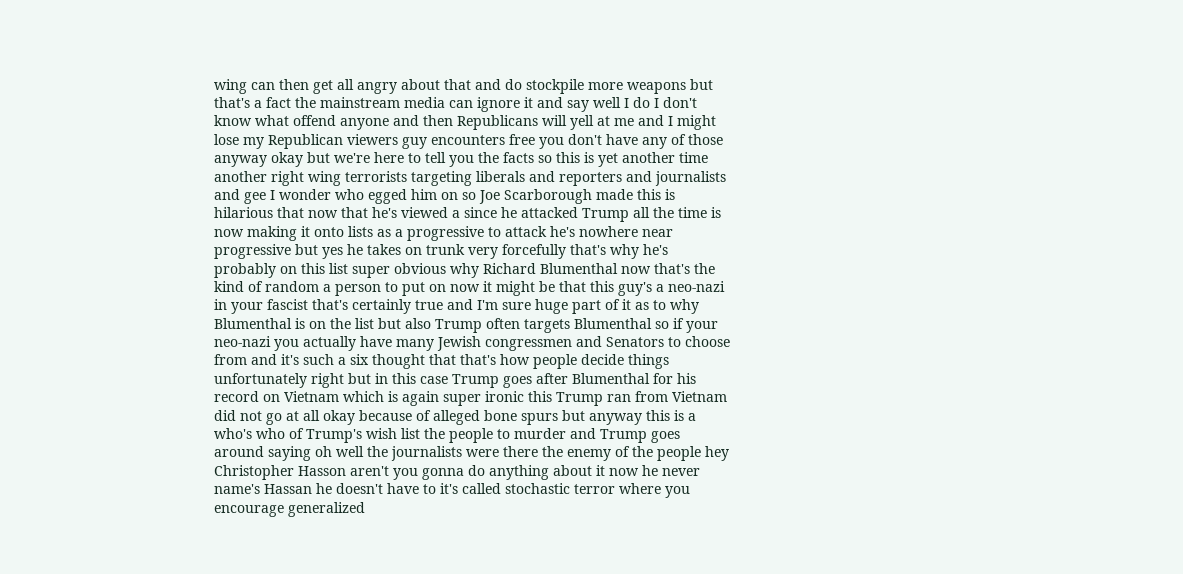wing can then get all angry about that and do stockpile more weapons but that's a fact the mainstream media can ignore it and say well I do I don't know what offend anyone and then Republicans will yell at me and I might lose my Republican viewers guy encounters free you don't have any of those anyway okay but we're here to tell you the facts so this is yet another time another right wing terrorists targeting liberals and reporters and journalists and gee I wonder who egged him on so Joe Scarborough made this is hilarious that now that he's viewed a since he attacked Trump all the time is now making it onto lists as a progressive to attack he's nowhere near progressive but yes he takes on trunk very forcefully that's why he's probably on this list super obvious why Richard Blumenthal now that's the kind of random a person to put on now it might be that this guy's a neo-nazi in your fascist that's certainly true and I'm sure huge part of it as to why Blumenthal is on the list but also Trump often targets Blumenthal so if your neo-nazi you actually have many Jewish congressmen and Senators to choose from and it's such a six thought that that's how people decide things unfortunately right but in this case Trump goes after Blumenthal for his record on Vietnam which is again super ironic this Trump ran from Vietnam did not go at all okay because of alleged bone spurs but anyway this is a who's who of Trump's wish list the people to murder and Trump goes around saying oh well the journalists were there the enemy of the people hey Christopher Hasson aren't you gonna do anything about it now he never name's Hassan he doesn't have to it's called stochastic terror where you encourage generalized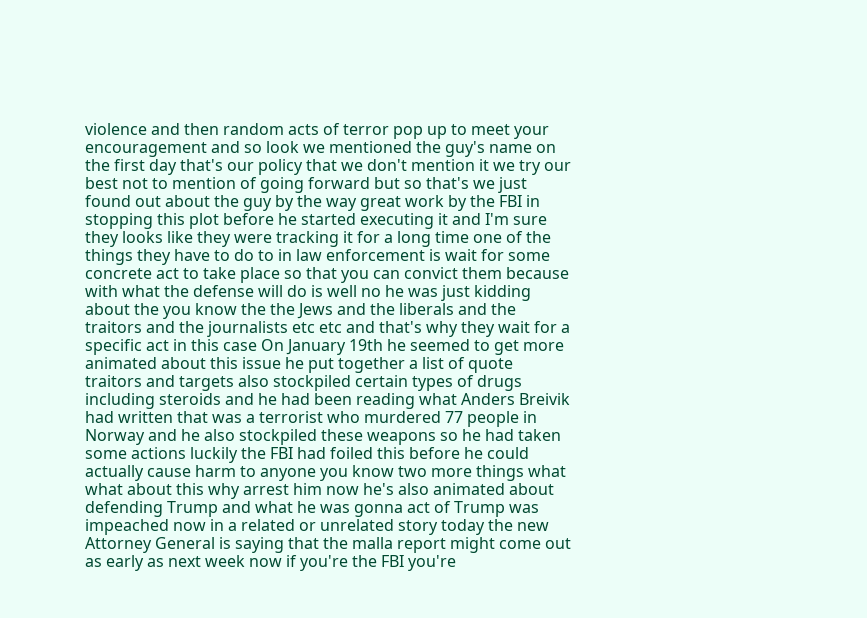violence and then random acts of terror pop up to meet your encouragement and so look we mentioned the guy's name on the first day that's our policy that we don't mention it we try our best not to mention of going forward but so that's we just found out about the guy by the way great work by the FBI in stopping this plot before he started executing it and I'm sure they looks like they were tracking it for a long time one of the things they have to do to in law enforcement is wait for some concrete act to take place so that you can convict them because with what the defense will do is well no he was just kidding about the you know the the Jews and the liberals and the traitors and the journalists etc etc and that's why they wait for a specific act in this case On January 19th he seemed to get more animated about this issue he put together a list of quote traitors and targets also stockpiled certain types of drugs including steroids and he had been reading what Anders Breivik had written that was a terrorist who murdered 77 people in Norway and he also stockpiled these weapons so he had taken some actions luckily the FBI had foiled this before he could actually cause harm to anyone you know two more things what what about this why arrest him now he's also animated about defending Trump and what he was gonna act of Trump was impeached now in a related or unrelated story today the new Attorney General is saying that the malla report might come out as early as next week now if you're the FBI you're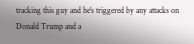tracking this guy and he's triggered by any attacks on Donald Trump and a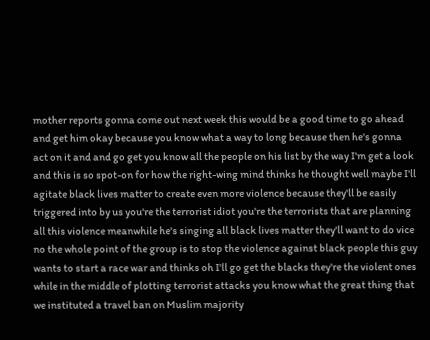mother reports gonna come out next week this would be a good time to go ahead and get him okay because you know what a way to long because then he's gonna act on it and and go get you know all the people on his list by the way I'm get a look and this is so spot-on for how the right-wing mind thinks he thought well maybe I'll agitate black lives matter to create even more violence because they'll be easily triggered into by us you're the terrorist idiot you're the terrorists that are planning all this violence meanwhile he's singing all black lives matter they'll want to do vice no the whole point of the group is to stop the violence against black people this guy wants to start a race war and thinks oh I'll go get the blacks they're the violent ones while in the middle of plotting terrorist attacks you know what the great thing that we instituted a travel ban on Muslim majority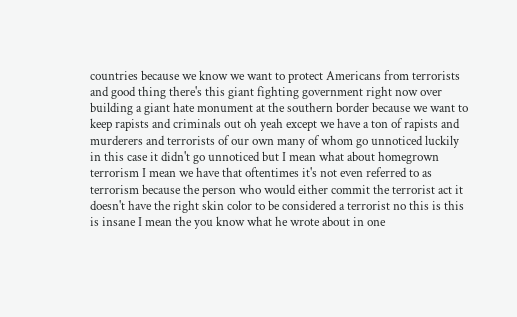countries because we know we want to protect Americans from terrorists and good thing there's this giant fighting government right now over building a giant hate monument at the southern border because we want to keep rapists and criminals out oh yeah except we have a ton of rapists and murderers and terrorists of our own many of whom go unnoticed luckily in this case it didn't go unnoticed but I mean what about homegrown terrorism I mean we have that oftentimes it's not even referred to as terrorism because the person who would either commit the terrorist act it doesn't have the right skin color to be considered a terrorist no this is this is insane I mean the you know what he wrote about in one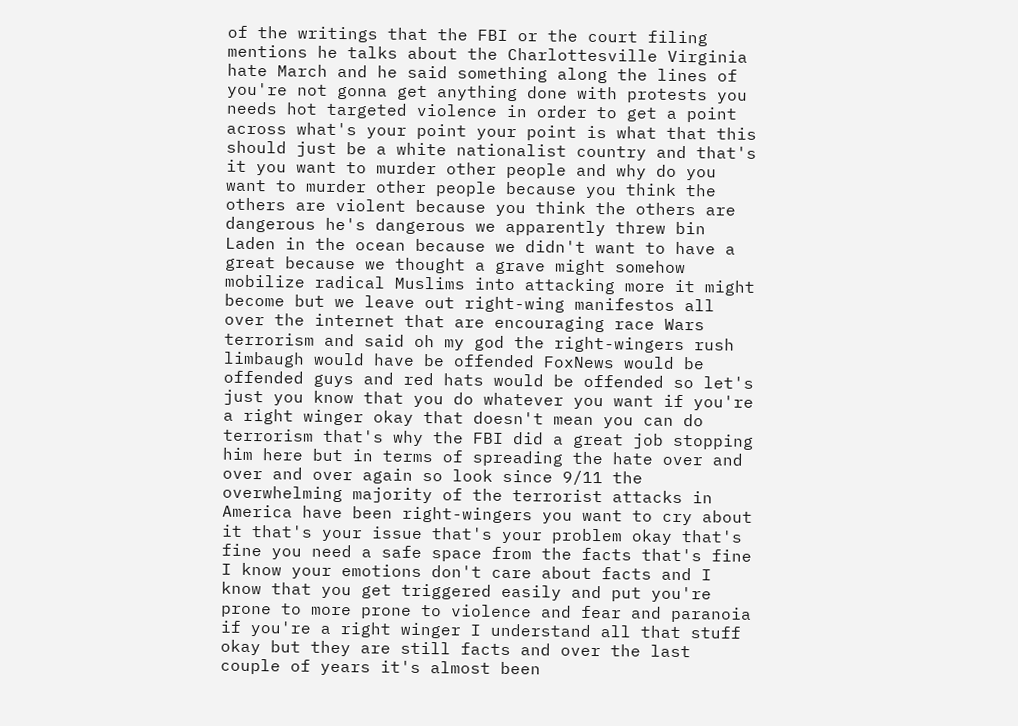of the writings that the FBI or the court filing mentions he talks about the Charlottesville Virginia hate March and he said something along the lines of you're not gonna get anything done with protests you needs hot targeted violence in order to get a point across what's your point your point is what that this should just be a white nationalist country and that's it you want to murder other people and why do you want to murder other people because you think the others are violent because you think the others are dangerous he's dangerous we apparently threw bin Laden in the ocean because we didn't want to have a great because we thought a grave might somehow mobilize radical Muslims into attacking more it might become but we leave out right-wing manifestos all over the internet that are encouraging race Wars terrorism and said oh my god the right-wingers rush limbaugh would have be offended FoxNews would be offended guys and red hats would be offended so let's just you know that you do whatever you want if you're a right winger okay that doesn't mean you can do terrorism that's why the FBI did a great job stopping him here but in terms of spreading the hate over and over and over again so look since 9/11 the overwhelming majority of the terrorist attacks in America have been right-wingers you want to cry about it that's your issue that's your problem okay that's fine you need a safe space from the facts that's fine I know your emotions don't care about facts and I know that you get triggered easily and put you're prone to more prone to violence and fear and paranoia if you're a right winger I understand all that stuff okay but they are still facts and over the last couple of years it's almost been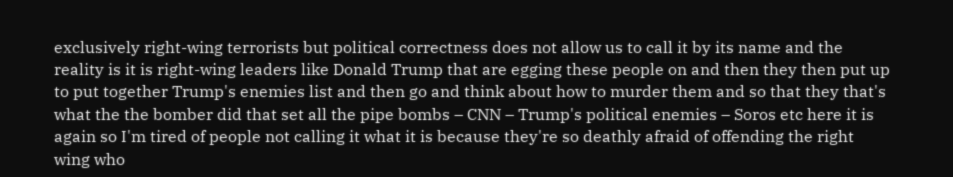exclusively right-wing terrorists but political correctness does not allow us to call it by its name and the reality is it is right-wing leaders like Donald Trump that are egging these people on and then they then put up to put together Trump's enemies list and then go and think about how to murder them and so that they that's what the the bomber did that set all the pipe bombs – CNN – Trump's political enemies – Soros etc here it is again so I'm tired of people not calling it what it is because they're so deathly afraid of offending the right wing who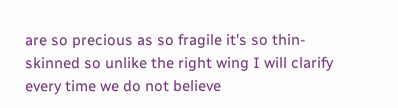are so precious as so fragile it's so thin-skinned so unlike the right wing I will clarify every time we do not believe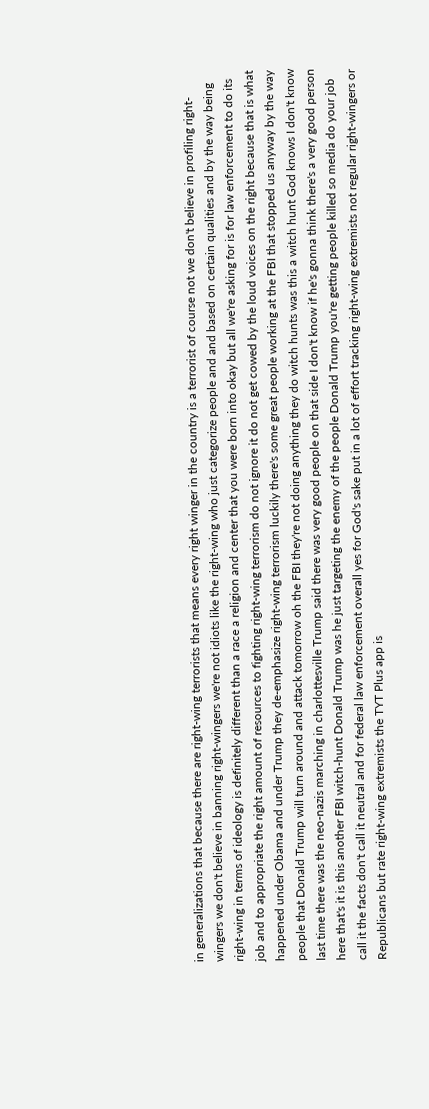in generalizations that because there are right-wing terrorists that means every right winger in the country is a terrorist of course not we don't believe in profiling right-wingers we don't believe in banning right-wingers we're not idiots like the right-wing who just categorize people and and based on certain qualities and by the way being right-wing in terms of ideology is definitely different than a race a religion and center that you were born into okay but all we're asking for is for law enforcement to do its job and to appropriate the right amount of resources to fighting right-wing terrorism do not ignore it do not get cowed by the loud voices on the right because that is what happened under Obama and under Trump they de-emphasize right-wing terrorism luckily there's some great people working at the FBI that stopped us anyway by the way people that Donald Trump will turn around and attack tomorrow oh the FBI they're not doing anything they do witch hunts was this a witch hunt God knows I don't know last time there was the neo-nazis marching in charlottesville Trump said there was very good people on that side I don't know if he's gonna think there's a very good person here that's it is this another FBI witch-hunt Donald Trump was he just targeting the enemy of the people Donald Trump you're getting people killed so media do your job call it the facts don't call it neutral and for federal law enforcement overall yes for God's sake put in a lot of effort tracking right-wing extremists not regular right-wingers or Republicans but rate right-wing extremists the TYT Plus app is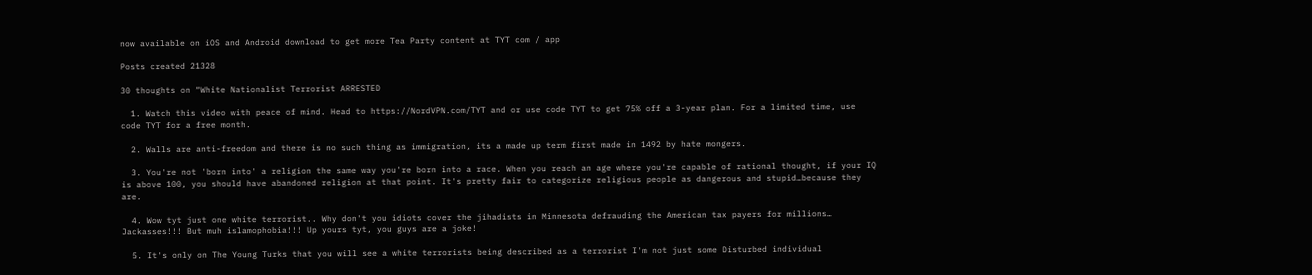now available on iOS and Android download to get more Tea Party content at TYT com / app

Posts created 21328

30 thoughts on “White Nationalist Terrorist ARRESTED

  1. Watch this video with peace of mind. Head to https://NordVPN.com/TYT and or use code TYT to get 75% off a 3-year plan. For a limited time, use code TYT for a free month.

  2. Walls are anti-freedom and there is no such thing as immigration, its a made up term first made in 1492 by hate mongers.

  3. You're not 'born into' a religion the same way you're born into a race. When you reach an age where you're capable of rational thought, if your IQ is above 100, you should have abandoned religion at that point. It's pretty fair to categorize religious people as dangerous and stupid…because they are.

  4. Wow tyt just one white terrorist.. Why don't you idiots cover the jihadists in Minnesota defrauding the American tax payers for millions… Jackasses!!! But muh islamophobia!!! Up yours tyt, you guys are a joke!

  5. It's only on The Young Turks that you will see a white terrorists being described as a terrorist I'm not just some Disturbed individual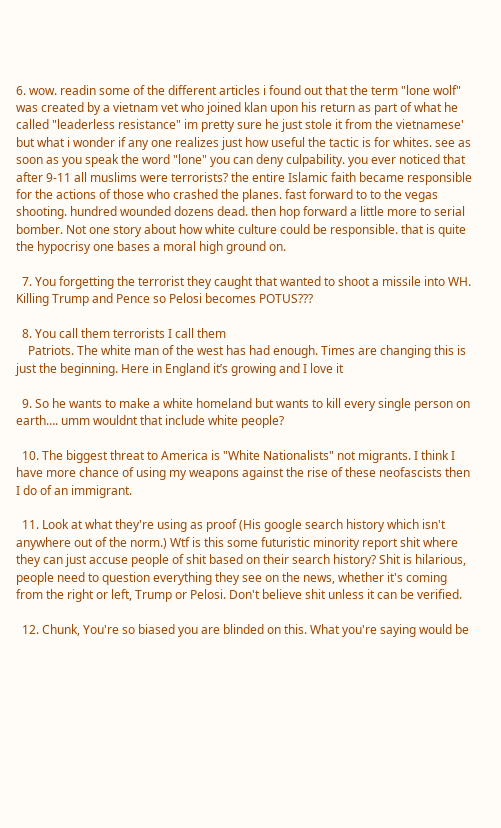6. wow. readin some of the different articles i found out that the term "lone wolf" was created by a vietnam vet who joined klan upon his return as part of what he called "leaderless resistance" im pretty sure he just stole it from the vietnamese' but what i wonder if any one realizes just how useful the tactic is for whites. see as soon as you speak the word "lone" you can deny culpability. you ever noticed that after 9-11 all muslims were terrorists? the entire Islamic faith became responsible for the actions of those who crashed the planes. fast forward to to the vegas shooting. hundred wounded dozens dead. then hop forward a little more to serial bomber. Not one story about how white culture could be responsible. that is quite the hypocrisy one bases a moral high ground on.

  7. You forgetting the terrorist they caught that wanted to shoot a missile into WH. Killing Trump and Pence so Pelosi becomes POTUS???

  8. You call them terrorists I call them
    Patriots. The white man of the west has had enough. Times are changing this is just the beginning. Here in England it’s growing and I love it

  9. So he wants to make a white homeland but wants to kill every single person on earth…. umm wouldnt that include white people?

  10. The biggest threat to America is "White Nationalists" not migrants. I think I have more chance of using my weapons against the rise of these neofascists then I do of an immigrant.

  11. Look at what they're using as proof (His google search history which isn't anywhere out of the norm.) Wtf is this some futuristic minority report shit where they can just accuse people of shit based on their search history? Shit is hilarious, people need to question everything they see on the news, whether it's coming from the right or left, Trump or Pelosi. Don't believe shit unless it can be verified.

  12. Chunk, You're so biased you are blinded on this. What you're saying would be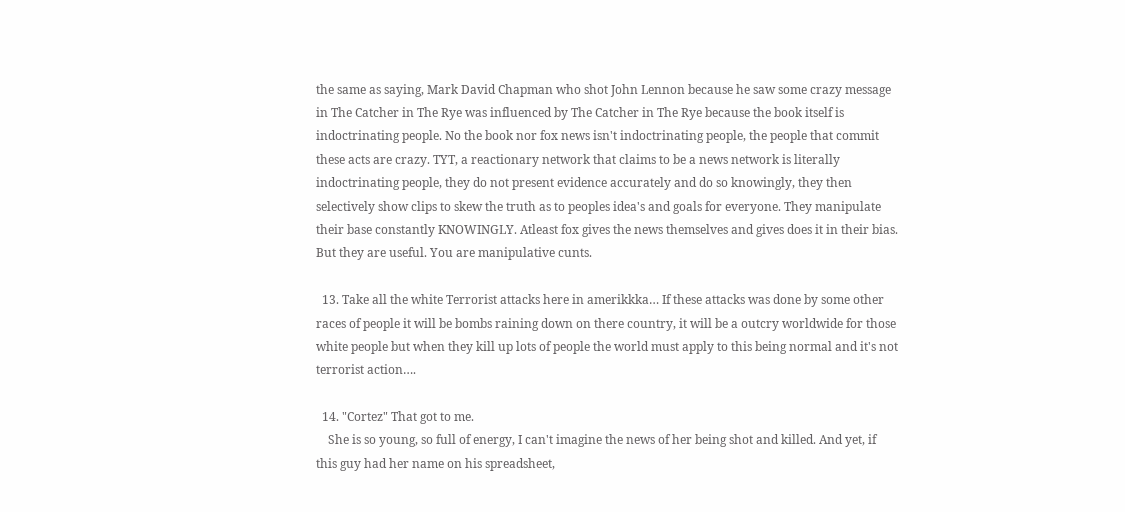the same as saying, Mark David Chapman who shot John Lennon because he saw some crazy message in The Catcher in The Rye was influenced by The Catcher in The Rye because the book itself is indoctrinating people. No the book nor fox news isn't indoctrinating people, the people that commit these acts are crazy. TYT, a reactionary network that claims to be a news network is literally indoctrinating people, they do not present evidence accurately and do so knowingly, they then selectively show clips to skew the truth as to peoples idea's and goals for everyone. They manipulate their base constantly KNOWINGLY. Atleast fox gives the news themselves and gives does it in their bias. But they are useful. You are manipulative cunts.

  13. Take all the white Terrorist attacks here in amerikkka… If these attacks was done by some other races of people it will be bombs raining down on there country, it will be a outcry worldwide for those white people but when they kill up lots of people the world must apply to this being normal and it's not terrorist action….

  14. "Cortez" That got to me.
    She is so young, so full of energy, I can't imagine the news of her being shot and killed. And yet, if this guy had her name on his spreadsheet,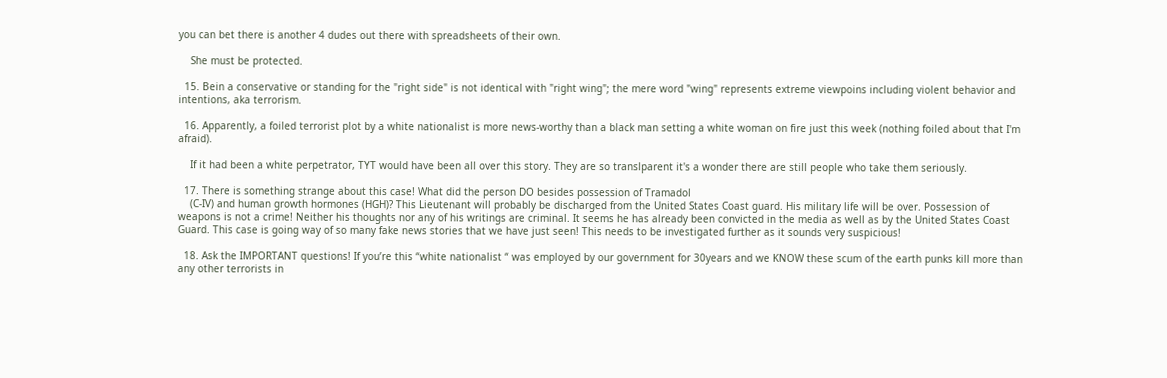you can bet there is another 4 dudes out there with spreadsheets of their own.

    She must be protected.

  15. Bein a conservative or standing for the "right side" is not identical with "right wing"; the mere word "wing" represents extreme viewpoins including violent behavior and intentions, aka terrorism.

  16. Apparently, a foiled terrorist plot by a white nationalist is more news-worthy than a black man setting a white woman on fire just this week (nothing foiled about that I'm afraid).

    If it had been a white perpetrator, TYT would have been all over this story. They are so translparent it's a wonder there are still people who take them seriously.

  17. There is something strange about this case! What did the person DO besides possession of Tramadol
    (C-IV) and human growth hormones (HGH)? This Lieutenant will probably be discharged from the United States Coast guard. His military life will be over. Possession of weapons is not a crime! Neither his thoughts nor any of his writings are criminal. It seems he has already been convicted in the media as well as by the United States Coast Guard. This case is going way of so many fake news stories that we have just seen! This needs to be investigated further as it sounds very suspicious!

  18. Ask the IMPORTANT questions! If you’re this “white nationalist “ was employed by our government for 30years and we KNOW these scum of the earth punks kill more than any other terrorists in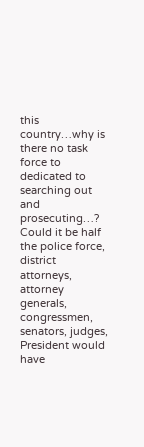this country…why is there no task force to dedicated to searching out and prosecuting…? Could it be half the police force, district attorneys, attorney generals, congressmen, senators, judges, President would have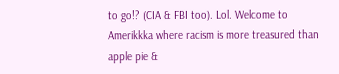to go!? (CIA & FBI too). Lol. Welcome to Amerikkka where racism is more treasured than apple pie &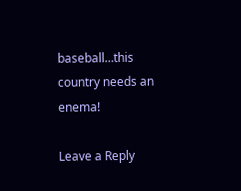baseball…this country needs an enema!

Leave a Reply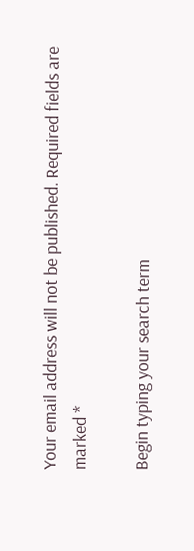Your email address will not be published. Required fields are marked *

Begin typing your search term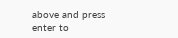above and press enter to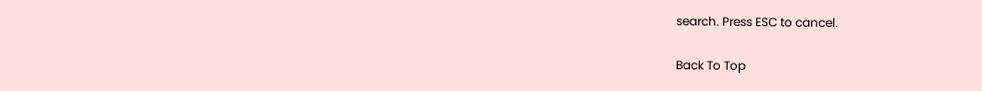search. Press ESC to cancel.

Back To Top